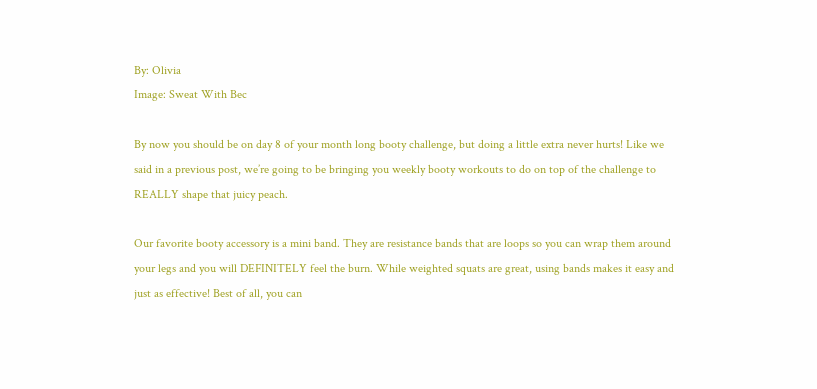By: Olivia
Image: Sweat With Bec

By now you should be on day 8 of your month long booty challenge, but doing a little extra never hurts! Like we said in a previous post, we’re going to be bringing you weekly booty workouts to do on top of the challenge to REALLY shape that juicy peach.

Our favorite booty accessory is a mini band. They are resistance bands that are loops so you can wrap them around your legs and you will DEFINITELY feel the burn. While weighted squats are great, using bands makes it easy and just as effective! Best of all, you can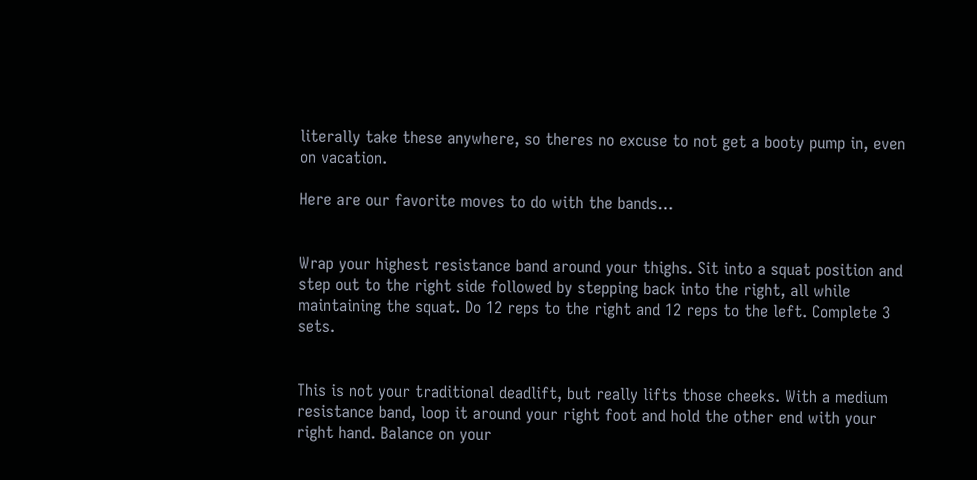literally take these anywhere, so theres no excuse to not get a booty pump in, even on vacation.

Here are our favorite moves to do with the bands…


Wrap your highest resistance band around your thighs. Sit into a squat position and step out to the right side followed by stepping back into the right, all while maintaining the squat. Do 12 reps to the right and 12 reps to the left. Complete 3 sets.


This is not your traditional deadlift, but really lifts those cheeks. With a medium resistance band, loop it around your right foot and hold the other end with your right hand. Balance on your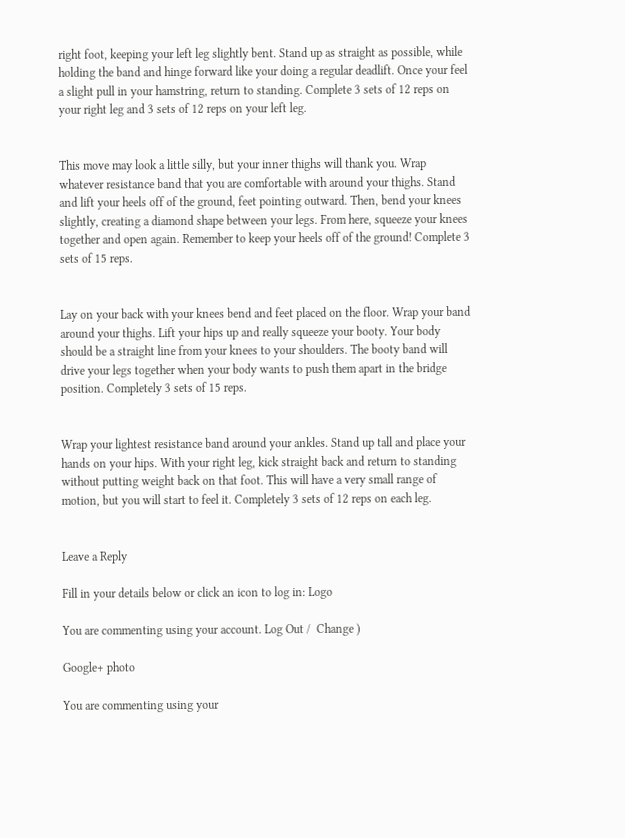right foot, keeping your left leg slightly bent. Stand up as straight as possible, while holding the band and hinge forward like your doing a regular deadlift. Once your feel a slight pull in your hamstring, return to standing. Complete 3 sets of 12 reps on your right leg and 3 sets of 12 reps on your left leg.


This move may look a little silly, but your inner thighs will thank you. Wrap whatever resistance band that you are comfortable with around your thighs. Stand and lift your heels off of the ground, feet pointing outward. Then, bend your knees slightly, creating a diamond shape between your legs. From here, squeeze your knees together and open again. Remember to keep your heels off of the ground! Complete 3 sets of 15 reps.


Lay on your back with your knees bend and feet placed on the floor. Wrap your band around your thighs. Lift your hips up and really squeeze your booty. Your body should be a straight line from your knees to your shoulders. The booty band will drive your legs together when your body wants to push them apart in the bridge position. Completely 3 sets of 15 reps.


Wrap your lightest resistance band around your ankles. Stand up tall and place your hands on your hips. With your right leg, kick straight back and return to standing without putting weight back on that foot. This will have a very small range of motion, but you will start to feel it. Completely 3 sets of 12 reps on each leg.


Leave a Reply

Fill in your details below or click an icon to log in: Logo

You are commenting using your account. Log Out /  Change )

Google+ photo

You are commenting using your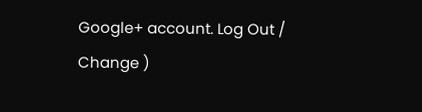Google+ account. Log Out /  Change )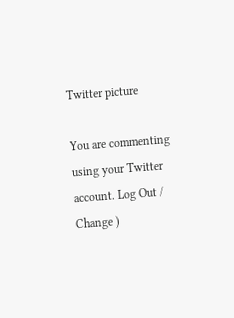Twitter picture

You are commenting using your Twitter account. Log Out /  Change )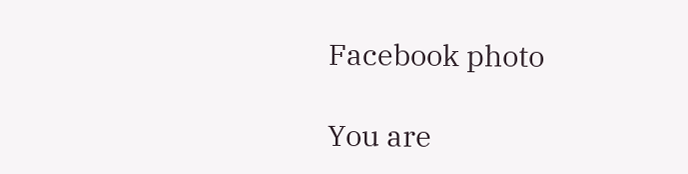Facebook photo

You are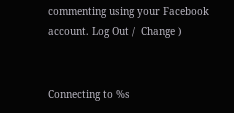commenting using your Facebook account. Log Out /  Change )


Connecting to %s